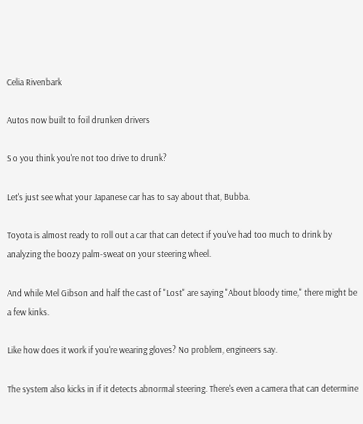Celia Rivenbark

Autos now built to foil drunken drivers

S o you think you're not too drive to drunk?

Let's just see what your Japanese car has to say about that, Bubba.

Toyota is almost ready to roll out a car that can detect if you've had too much to drink by analyzing the boozy palm-sweat on your steering wheel.

And while Mel Gibson and half the cast of "Lost" are saying "About bloody time," there might be a few kinks.

Like how does it work if you're wearing gloves? No problem, engineers say.

The system also kicks in if it detects abnormal steering. There's even a camera that can determine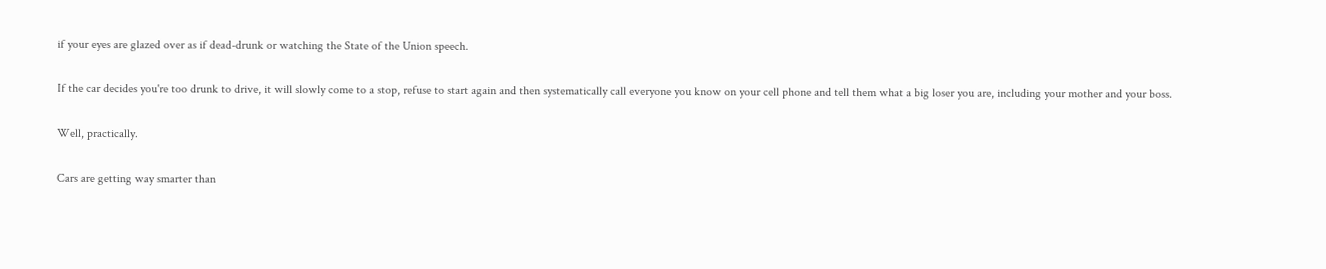if your eyes are glazed over as if dead-drunk or watching the State of the Union speech.

If the car decides you're too drunk to drive, it will slowly come to a stop, refuse to start again and then systematically call everyone you know on your cell phone and tell them what a big loser you are, including your mother and your boss.

Well, practically.

Cars are getting way smarter than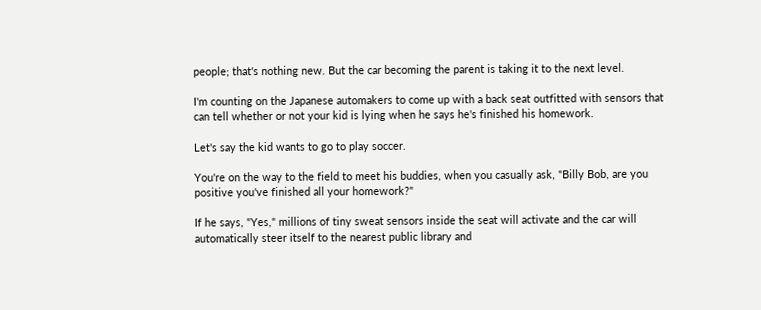people; that's nothing new. But the car becoming the parent is taking it to the next level.

I'm counting on the Japanese automakers to come up with a back seat outfitted with sensors that can tell whether or not your kid is lying when he says he's finished his homework.

Let's say the kid wants to go to play soccer.

You're on the way to the field to meet his buddies, when you casually ask, "Billy Bob, are you positive you've finished all your homework?"

If he says, "Yes," millions of tiny sweat sensors inside the seat will activate and the car will automatically steer itself to the nearest public library and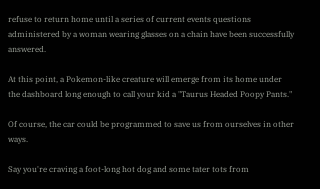refuse to return home until a series of current events questions administered by a woman wearing glasses on a chain have been successfully answered.

At this point, a Pokemon-like creature will emerge from its home under the dashboard long enough to call your kid a "Taurus Headed Poopy Pants."

Of course, the car could be programmed to save us from ourselves in other ways.

Say you're craving a foot-long hot dog and some tater tots from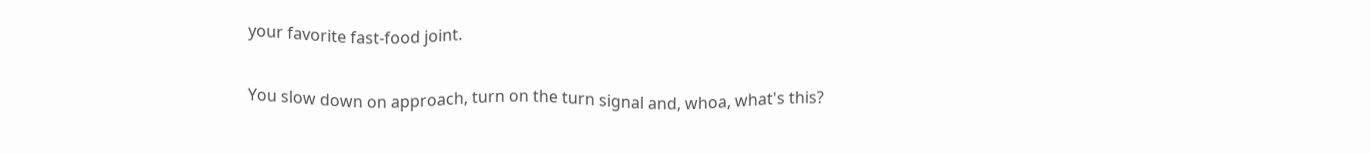your favorite fast-food joint.

You slow down on approach, turn on the turn signal and, whoa, what's this?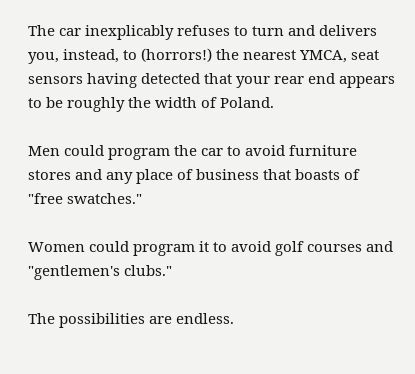The car inexplicably refuses to turn and delivers you, instead, to (horrors!) the nearest YMCA, seat sensors having detected that your rear end appears to be roughly the width of Poland.

Men could program the car to avoid furniture stores and any place of business that boasts of "free swatches."

Women could program it to avoid golf courses and "gentlemen's clubs."

The possibilities are endless.